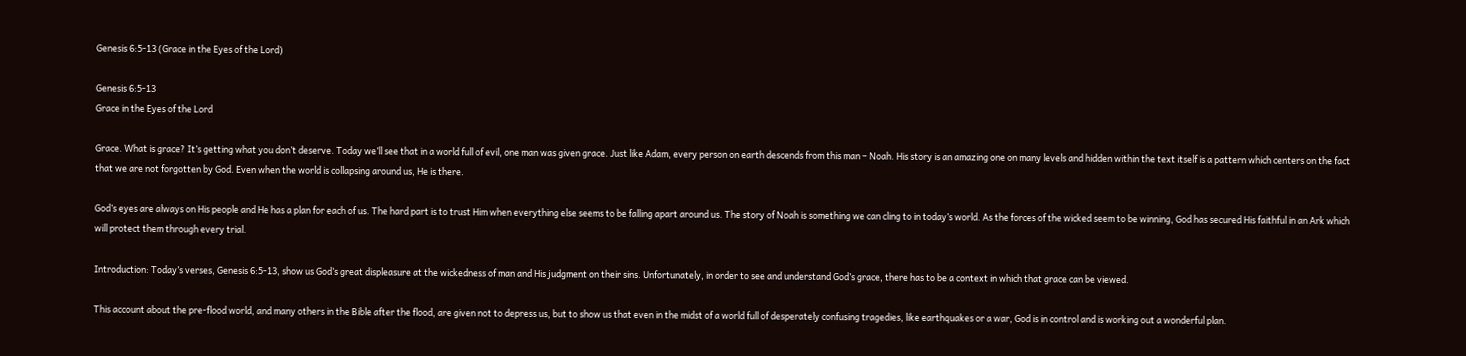Genesis 6:5-13 (Grace in the Eyes of the Lord)

Genesis 6:5-13
Grace in the Eyes of the Lord

Grace. What is grace? It’s getting what you don’t deserve. Today we’ll see that in a world full of evil, one man was given grace. Just like Adam, every person on earth descends from this man – Noah. His story is an amazing one on many levels and hidden within the text itself is a pattern which centers on the fact that we are not forgotten by God. Even when the world is collapsing around us, He is there.

God’s eyes are always on His people and He has a plan for each of us. The hard part is to trust Him when everything else seems to be falling apart around us. The story of Noah is something we can cling to in today’s world. As the forces of the wicked seem to be winning, God has secured His faithful in an Ark which will protect them through every trial.

Introduction: Today’s verses, Genesis 6:5-13, show us God’s great displeasure at the wickedness of man and His judgment on their sins. Unfortunately, in order to see and understand God’s grace, there has to be a context in which that grace can be viewed.

This account about the pre-flood world, and many others in the Bible after the flood, are given not to depress us, but to show us that even in the midst of a world full of desperately confusing tragedies, like earthquakes or a war, God is in control and is working out a wonderful plan.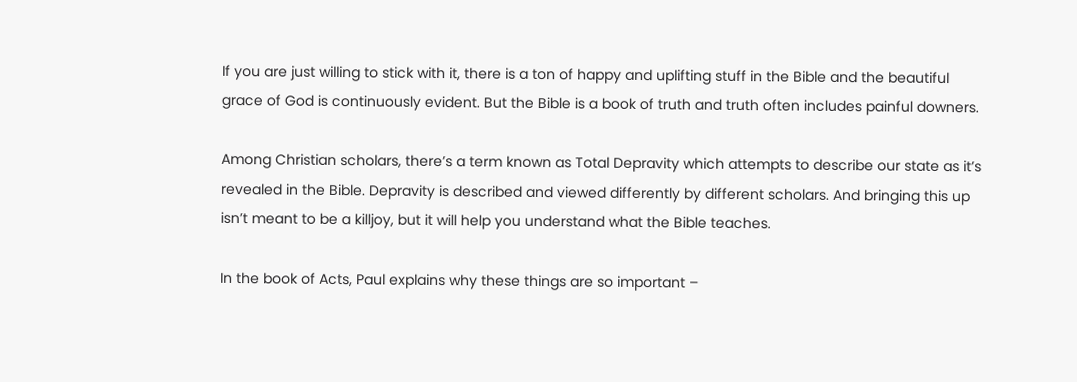If you are just willing to stick with it, there is a ton of happy and uplifting stuff in the Bible and the beautiful grace of God is continuously evident. But the Bible is a book of truth and truth often includes painful downers.

Among Christian scholars, there’s a term known as Total Depravity which attempts to describe our state as it’s revealed in the Bible. Depravity is described and viewed differently by different scholars. And bringing this up isn’t meant to be a killjoy, but it will help you understand what the Bible teaches.

In the book of Acts, Paul explains why these things are so important –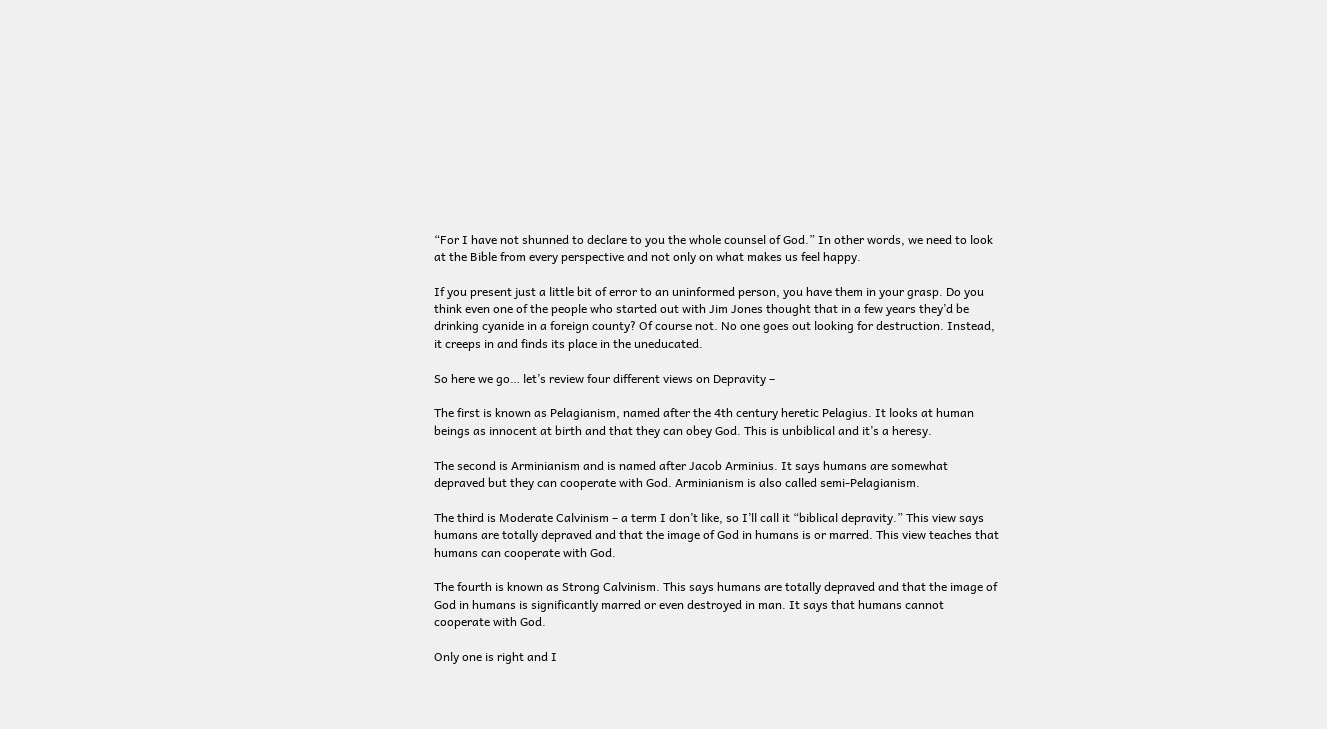“For I have not shunned to declare to you the whole counsel of God.” In other words, we need to look at the Bible from every perspective and not only on what makes us feel happy.

If you present just a little bit of error to an uninformed person, you have them in your grasp. Do you think even one of the people who started out with Jim Jones thought that in a few years they’d be drinking cyanide in a foreign county? Of course not. No one goes out looking for destruction. Instead, it creeps in and finds its place in the uneducated.

So here we go… let’s review four different views on Depravity –

The first is known as Pelagianism, named after the 4th century heretic Pelagius. It looks at human beings as innocent at birth and that they can obey God. This is unbiblical and it’s a heresy.

The second is Arminianism and is named after Jacob Arminius. It says humans are somewhat depraved but they can cooperate with God. Arminianism is also called semi-Pelagianism.

The third is Moderate Calvinism – a term I don’t like, so I’ll call it “biblical depravity.” This view says humans are totally depraved and that the image of God in humans is or marred. This view teaches that humans can cooperate with God.

The fourth is known as Strong Calvinism. This says humans are totally depraved and that the image of God in humans is significantly marred or even destroyed in man. It says that humans cannot cooperate with God.

Only one is right and I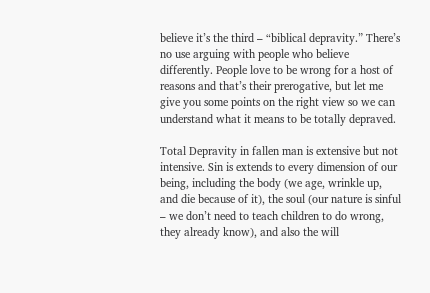believe it’s the third – “biblical depravity.” There’s no use arguing with people who believe differently. People love to be wrong for a host of reasons and that’s their prerogative, but let me give you some points on the right view so we can understand what it means to be totally depraved.

Total Depravity in fallen man is extensive but not intensive. Sin is extends to every dimension of our being, including the body (we age, wrinkle up, and die because of it), the soul (our nature is sinful – we don’t need to teach children to do wrong, they already know), and also the will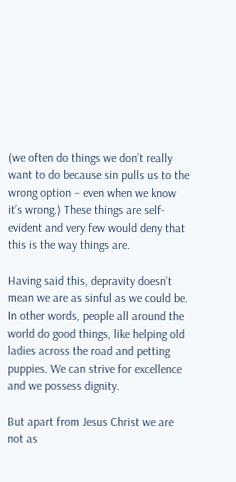(we often do things we don’t really want to do because sin pulls us to the wrong option – even when we know it’s wrong.) These things are self-evident and very few would deny that this is the way things are.

Having said this, depravity doesn’t mean we are as sinful as we could be. In other words, people all around the world do good things, like helping old ladies across the road and petting puppies. We can strive for excellence and we possess dignity.

But apart from Jesus Christ we are not as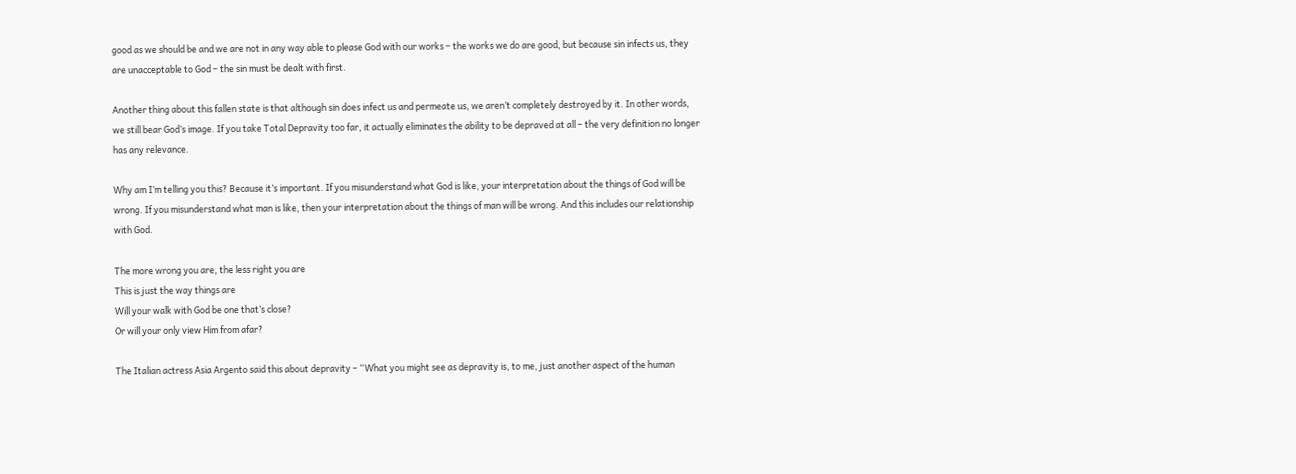good as we should be and we are not in any way able to please God with our works – the works we do are good, but because sin infects us, they are unacceptable to God – the sin must be dealt with first.

Another thing about this fallen state is that although sin does infect us and permeate us, we aren’t completely destroyed by it. In other words, we still bear God’s image. If you take Total Depravity too far, it actually eliminates the ability to be depraved at all – the very definition no longer has any relevance.

Why am I’m telling you this? Because it’s important. If you misunderstand what God is like, your interpretation about the things of God will be wrong. If you misunderstand what man is like, then your interpretation about the things of man will be wrong. And this includes our relationship with God.

The more wrong you are, the less right you are
This is just the way things are
Will your walk with God be one that’s close?
Or will your only view Him from afar?

The Italian actress Asia Argento said this about depravity – “What you might see as depravity is, to me, just another aspect of the human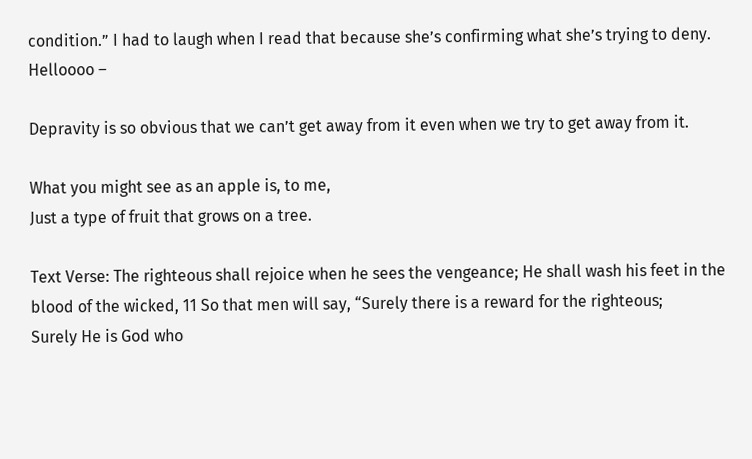condition.” I had to laugh when I read that because she’s confirming what she’s trying to deny. Helloooo –

Depravity is so obvious that we can’t get away from it even when we try to get away from it.

What you might see as an apple is, to me,
Just a type of fruit that grows on a tree.

Text Verse: The righteous shall rejoice when he sees the vengeance; He shall wash his feet in the blood of the wicked, 11 So that men will say, “Surely there is a reward for the righteous;
Surely He is God who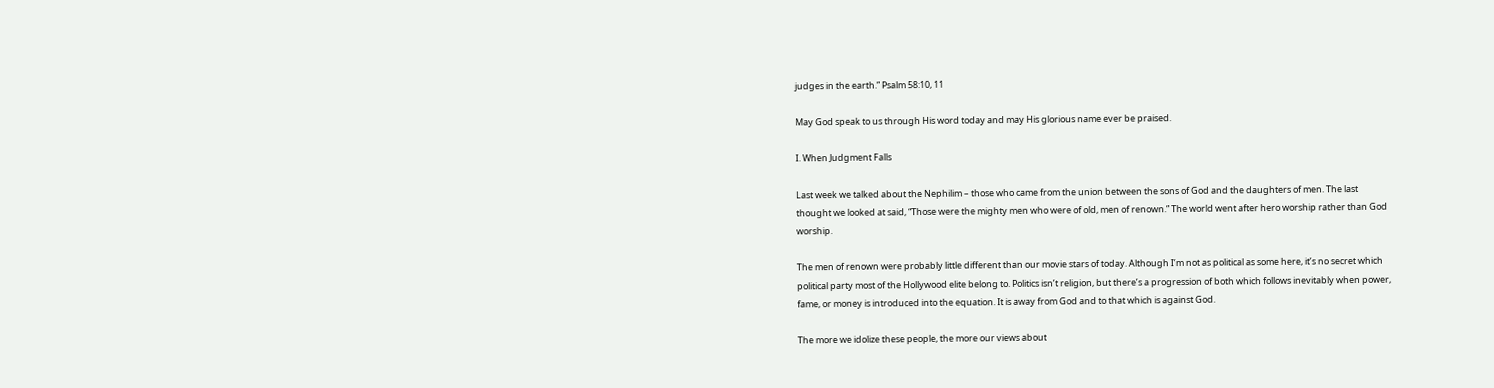judges in the earth.” Psalm 58:10, 11

May God speak to us through His word today and may His glorious name ever be praised.

I. When Judgment Falls

Last week we talked about the Nephilim – those who came from the union between the sons of God and the daughters of men. The last thought we looked at said, “Those were the mighty men who were of old, men of renown.” The world went after hero worship rather than God worship.

The men of renown were probably little different than our movie stars of today. Although I’m not as political as some here, it’s no secret which political party most of the Hollywood elite belong to. Politics isn’t religion, but there’s a progression of both which follows inevitably when power, fame, or money is introduced into the equation. It is away from God and to that which is against God.

The more we idolize these people, the more our views about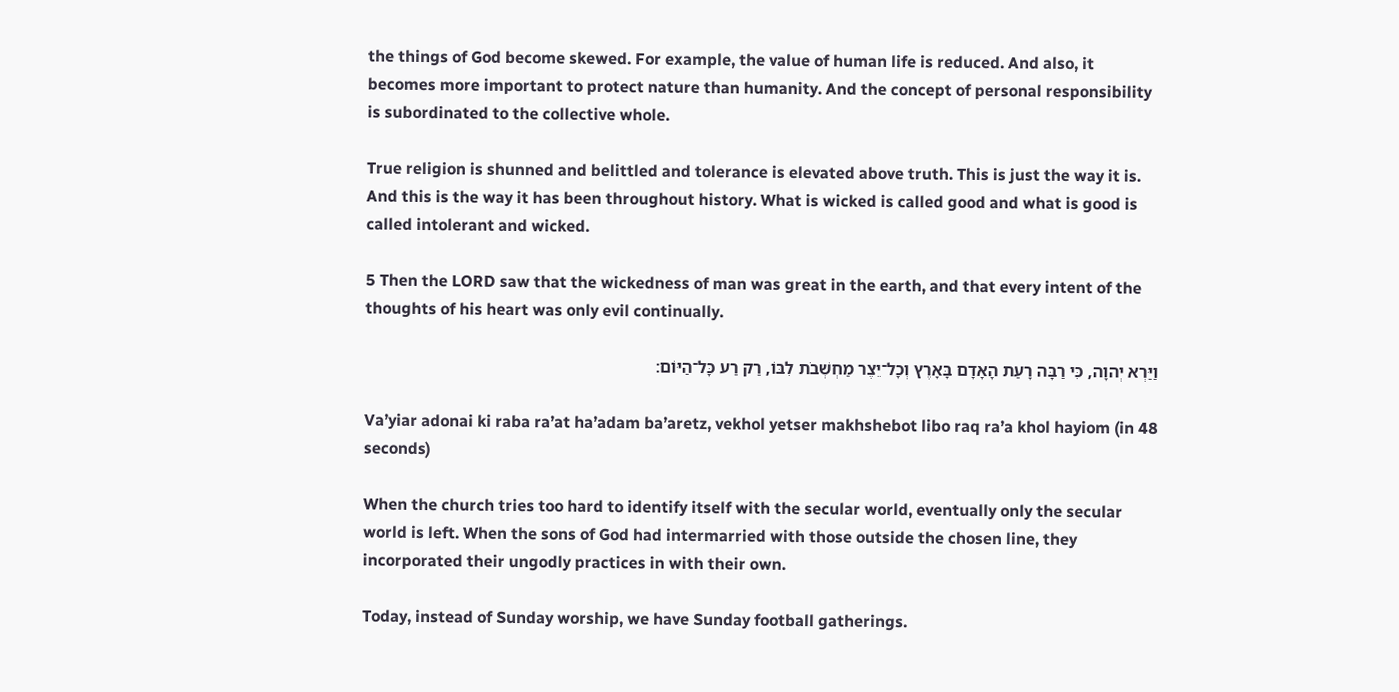the things of God become skewed. For example, the value of human life is reduced. And also, it becomes more important to protect nature than humanity. And the concept of personal responsibility is subordinated to the collective whole.

True religion is shunned and belittled and tolerance is elevated above truth. This is just the way it is. And this is the way it has been throughout history. What is wicked is called good and what is good is called intolerant and wicked.

5 Then the LORD saw that the wickedness of man was great in the earth, and that every intent of the thoughts of his heart was only evil continually.

וַיַּרְא יְהוָה, כִּי רַבָּה רָעַת הָאָדָם בָּאָרֶץ וְכָל־יֵצֶר מַחְשְׁבֹת לִבּוֹ, רַק רַע כָּל־הַיּוֹם׃

Va’yiar adonai ki raba ra’at ha’adam ba’aretz, vekhol yetser makhshebot libo raq ra’a khol hayiom (in 48 seconds)

When the church tries too hard to identify itself with the secular world, eventually only the secular world is left. When the sons of God had intermarried with those outside the chosen line, they incorporated their ungodly practices in with their own.

Today, instead of Sunday worship, we have Sunday football gatherings.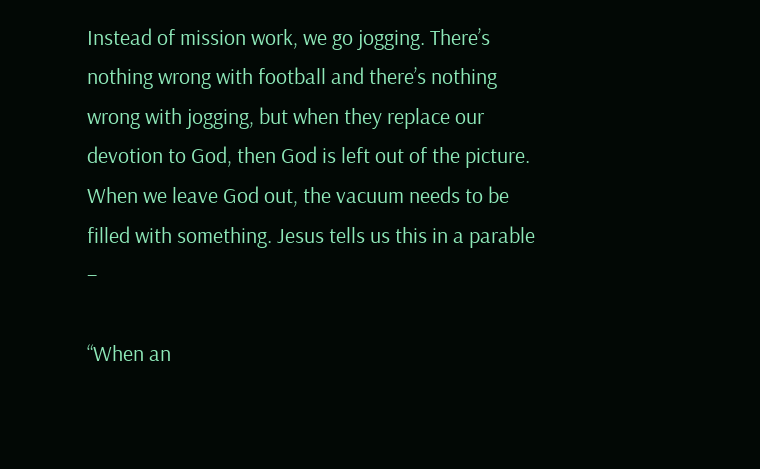Instead of mission work, we go jogging. There’s nothing wrong with football and there’s nothing wrong with jogging, but when they replace our devotion to God, then God is left out of the picture. When we leave God out, the vacuum needs to be filled with something. Jesus tells us this in a parable –

“When an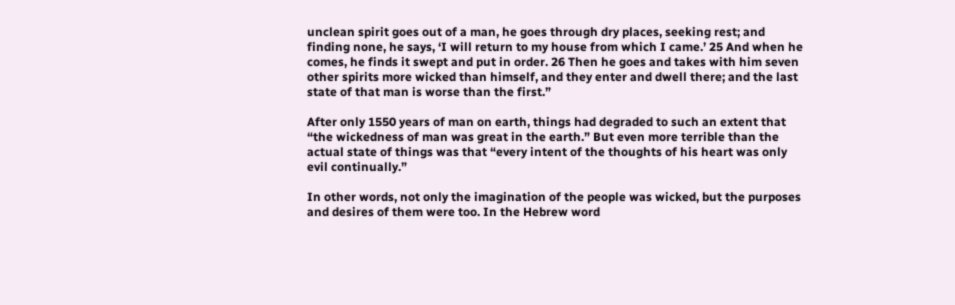unclean spirit goes out of a man, he goes through dry places, seeking rest; and finding none, he says, ‘I will return to my house from which I came.’ 25 And when he comes, he finds it swept and put in order. 26 Then he goes and takes with him seven other spirits more wicked than himself, and they enter and dwell there; and the last state of that man is worse than the first.”

After only 1550 years of man on earth, things had degraded to such an extent that “the wickedness of man was great in the earth.” But even more terrible than the actual state of things was that “every intent of the thoughts of his heart was only evil continually.”

In other words, not only the imagination of the people was wicked, but the purposes and desires of them were too. In the Hebrew word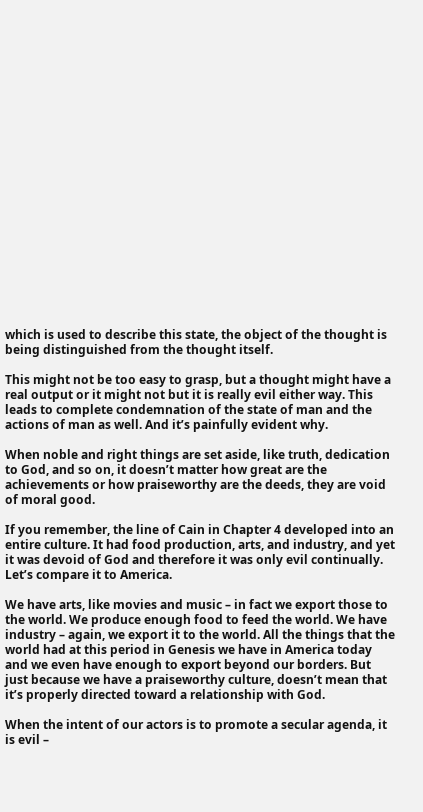which is used to describe this state, the object of the thought is being distinguished from the thought itself.

This might not be too easy to grasp, but a thought might have a real output or it might not but it is really evil either way. This leads to complete condemnation of the state of man and the actions of man as well. And it’s painfully evident why.

When noble and right things are set aside, like truth, dedication to God, and so on, it doesn’t matter how great are the achievements or how praiseworthy are the deeds, they are void of moral good.

If you remember, the line of Cain in Chapter 4 developed into an entire culture. It had food production, arts, and industry, and yet it was devoid of God and therefore it was only evil continually. Let’s compare it to America.

We have arts, like movies and music – in fact we export those to the world. We produce enough food to feed the world. We have industry – again, we export it to the world. All the things that the world had at this period in Genesis we have in America today and we even have enough to export beyond our borders. But just because we have a praiseworthy culture, doesn’t mean that it’s properly directed toward a relationship with God.

When the intent of our actors is to promote a secular agenda, it is evil –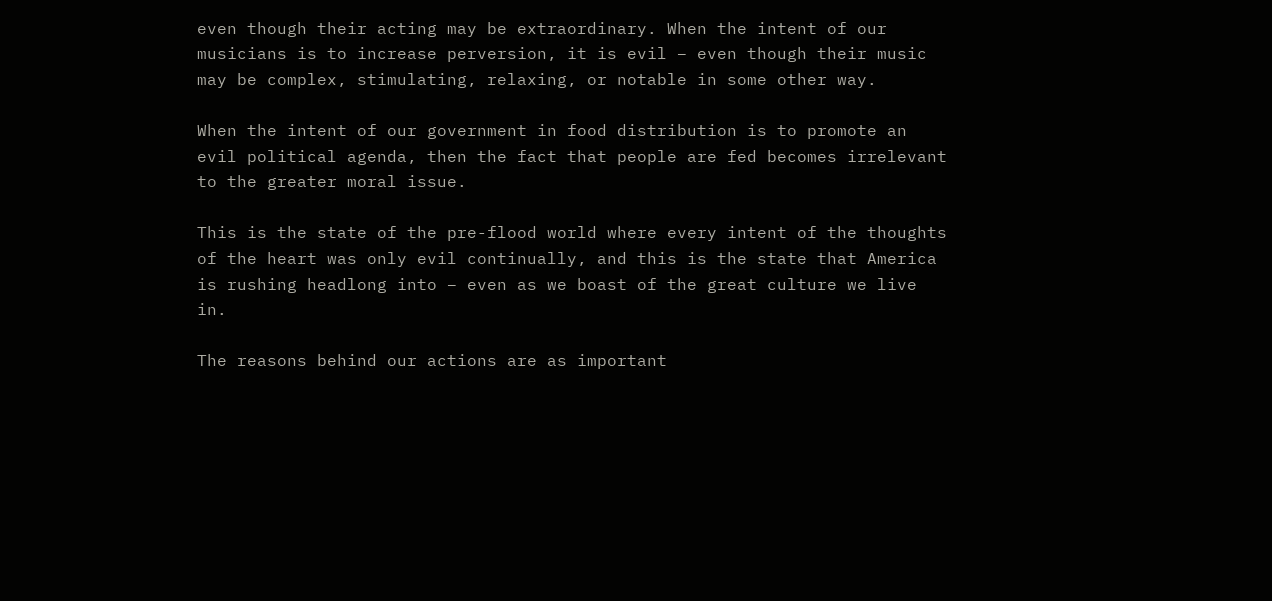even though their acting may be extraordinary. When the intent of our musicians is to increase perversion, it is evil – even though their music may be complex, stimulating, relaxing, or notable in some other way.

When the intent of our government in food distribution is to promote an evil political agenda, then the fact that people are fed becomes irrelevant to the greater moral issue.

This is the state of the pre-flood world where every intent of the thoughts of the heart was only evil continually, and this is the state that America is rushing headlong into – even as we boast of the great culture we live in.

The reasons behind our actions are as important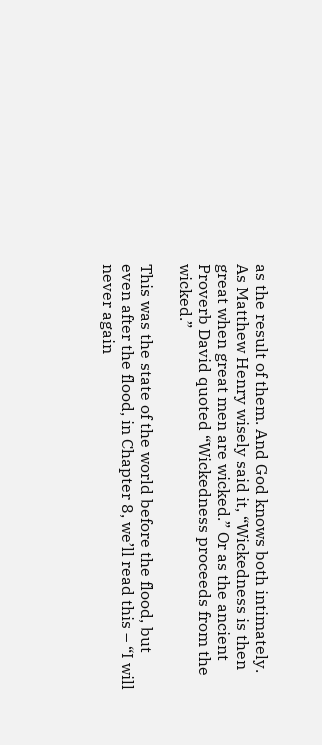as the result of them. And God knows both intimately. As Matthew Henry wisely said it, “Wickedness is then great when great men are wicked.” Or as the ancient Proverb David quoted “Wickedness proceeds from the wicked.”

This was the state of the world before the flood, but even after the flood, in Chapter 8, we’ll read this – “I will never again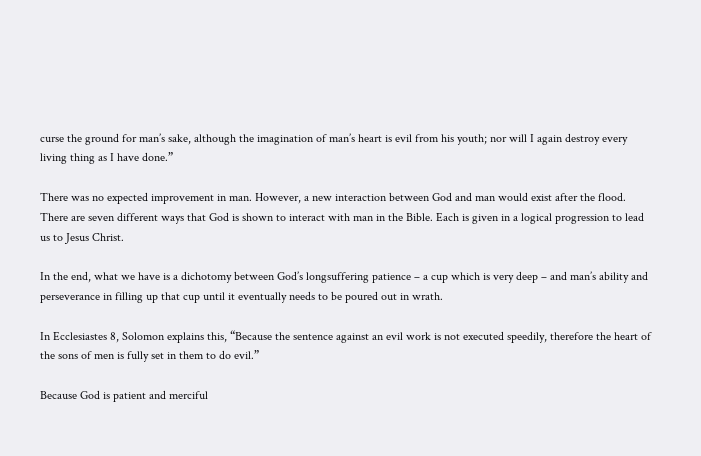curse the ground for man’s sake, although the imagination of man’s heart is evil from his youth; nor will I again destroy every living thing as I have done.”

There was no expected improvement in man. However, a new interaction between God and man would exist after the flood. There are seven different ways that God is shown to interact with man in the Bible. Each is given in a logical progression to lead us to Jesus Christ.

In the end, what we have is a dichotomy between God’s longsuffering patience – a cup which is very deep – and man’s ability and perseverance in filling up that cup until it eventually needs to be poured out in wrath.

In Ecclesiastes 8, Solomon explains this, “Because the sentence against an evil work is not executed speedily, therefore the heart of the sons of men is fully set in them to do evil.”

Because God is patient and merciful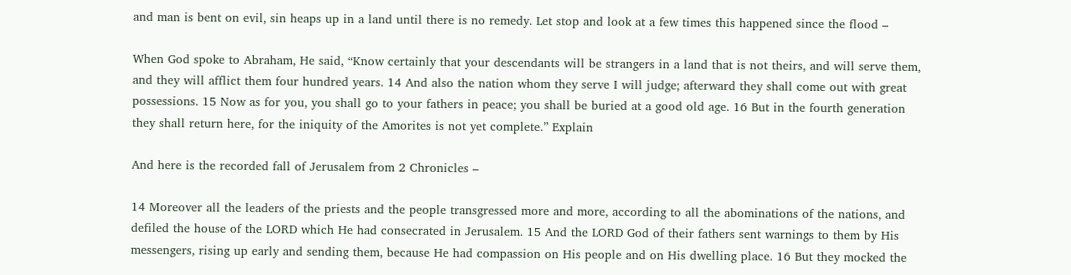and man is bent on evil, sin heaps up in a land until there is no remedy. Let stop and look at a few times this happened since the flood –

When God spoke to Abraham, He said, “Know certainly that your descendants will be strangers in a land that is not theirs, and will serve them, and they will afflict them four hundred years. 14 And also the nation whom they serve I will judge; afterward they shall come out with great possessions. 15 Now as for you, you shall go to your fathers in peace; you shall be buried at a good old age. 16 But in the fourth generation they shall return here, for the iniquity of the Amorites is not yet complete.” Explain

And here is the recorded fall of Jerusalem from 2 Chronicles –

14 Moreover all the leaders of the priests and the people transgressed more and more, according to all the abominations of the nations, and defiled the house of the LORD which He had consecrated in Jerusalem. 15 And the LORD God of their fathers sent warnings to them by His messengers, rising up early and sending them, because He had compassion on His people and on His dwelling place. 16 But they mocked the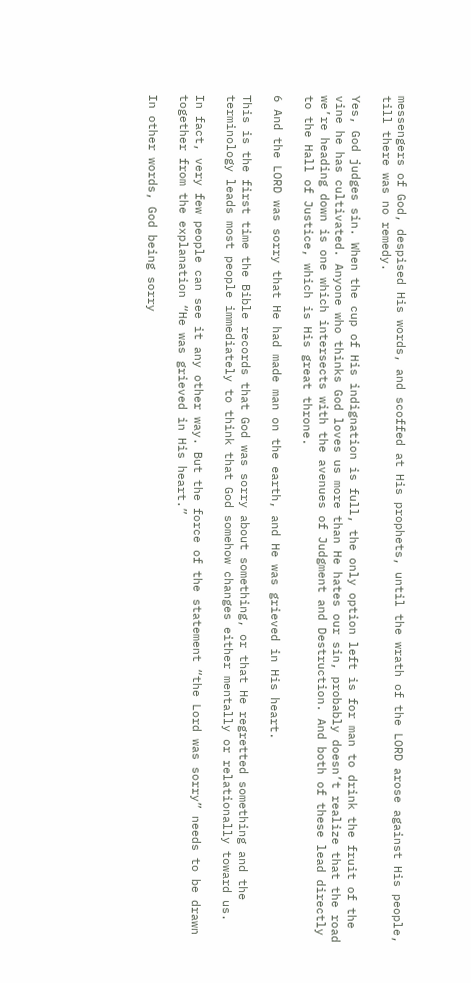messengers of God, despised His words, and scoffed at His prophets, until the wrath of the LORD arose against His people, till there was no remedy.

Yes, God judges sin. When the cup of His indignation is full, the only option left is for man to drink the fruit of the vine he has cultivated. Anyone who thinks God loves us more than He hates our sin, probably doesn’t realize that the road we’re heading down is one which intersects with the avenues of Judgment and Destruction. And both of these lead directly to the Hall of Justice, which is His great throne.

6 And the LORD was sorry that He had made man on the earth, and He was grieved in His heart.

This is the first time the Bible records that God was sorry about something, or that He regretted something and the terminology leads most people immediately to think that God somehow changes either mentally or relationally toward us.

In fact, very few people can see it any other way. But the force of the statement “the Lord was sorry” needs to be drawn together from the explanation “He was grieved in His heart.”

In other words, God being sorry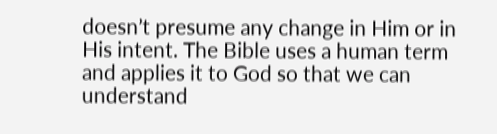doesn’t presume any change in Him or in His intent. The Bible uses a human term and applies it to God so that we can understand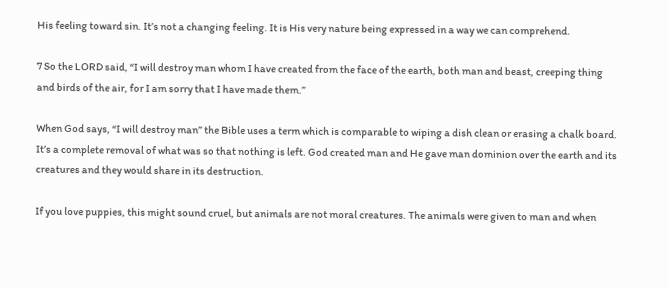His feeling toward sin. It’s not a changing feeling. It is His very nature being expressed in a way we can comprehend.

7 So the LORD said, “I will destroy man whom I have created from the face of the earth, both man and beast, creeping thing and birds of the air, for I am sorry that I have made them.”

When God says, “I will destroy man” the Bible uses a term which is comparable to wiping a dish clean or erasing a chalk board. It’s a complete removal of what was so that nothing is left. God created man and He gave man dominion over the earth and its creatures and they would share in its destruction.

If you love puppies, this might sound cruel, but animals are not moral creatures. The animals were given to man and when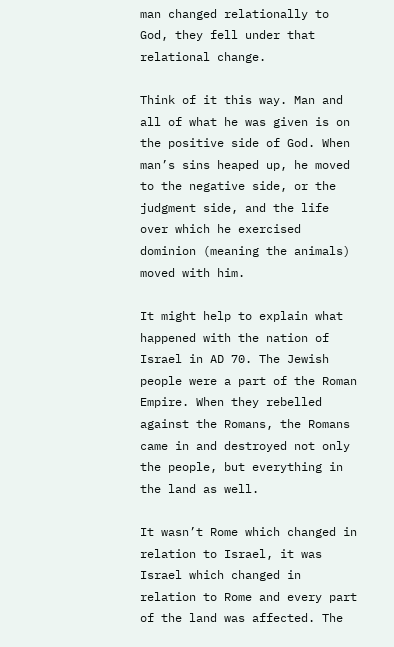man changed relationally to God, they fell under that relational change.

Think of it this way. Man and all of what he was given is on the positive side of God. When man’s sins heaped up, he moved to the negative side, or the judgment side, and the life over which he exercised dominion (meaning the animals) moved with him.

It might help to explain what happened with the nation of Israel in AD 70. The Jewish people were a part of the Roman Empire. When they rebelled against the Romans, the Romans came in and destroyed not only the people, but everything in the land as well.

It wasn’t Rome which changed in relation to Israel, it was Israel which changed in relation to Rome and every part of the land was affected. The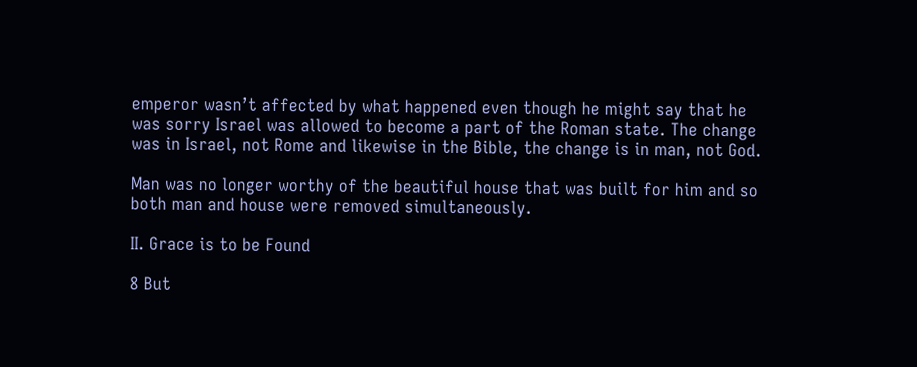emperor wasn’t affected by what happened even though he might say that he was sorry Israel was allowed to become a part of the Roman state. The change was in Israel, not Rome and likewise in the Bible, the change is in man, not God.

Man was no longer worthy of the beautiful house that was built for him and so both man and house were removed simultaneously.

II. Grace is to be Found

8 But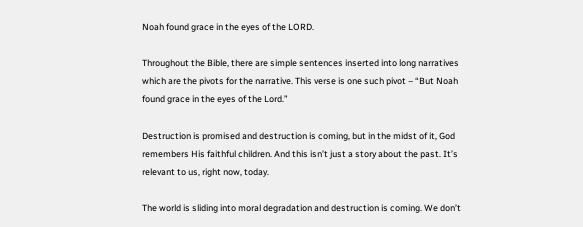Noah found grace in the eyes of the LORD.

Throughout the Bible, there are simple sentences inserted into long narratives which are the pivots for the narrative. This verse is one such pivot – “But Noah found grace in the eyes of the Lord.”

Destruction is promised and destruction is coming, but in the midst of it, God remembers His faithful children. And this isn’t just a story about the past. It’s relevant to us, right now, today.

The world is sliding into moral degradation and destruction is coming. We don’t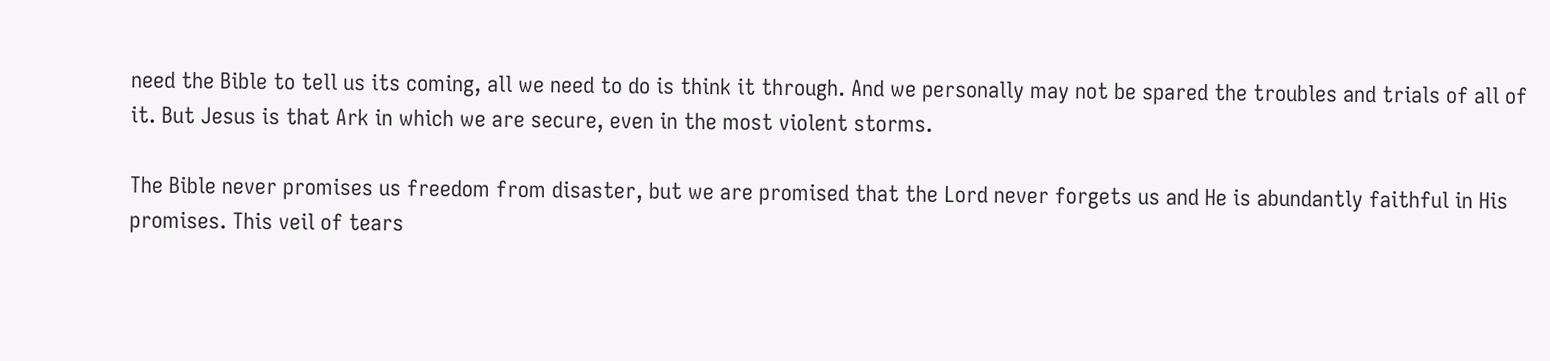need the Bible to tell us its coming, all we need to do is think it through. And we personally may not be spared the troubles and trials of all of it. But Jesus is that Ark in which we are secure, even in the most violent storms.

The Bible never promises us freedom from disaster, but we are promised that the Lord never forgets us and He is abundantly faithful in His promises. This veil of tears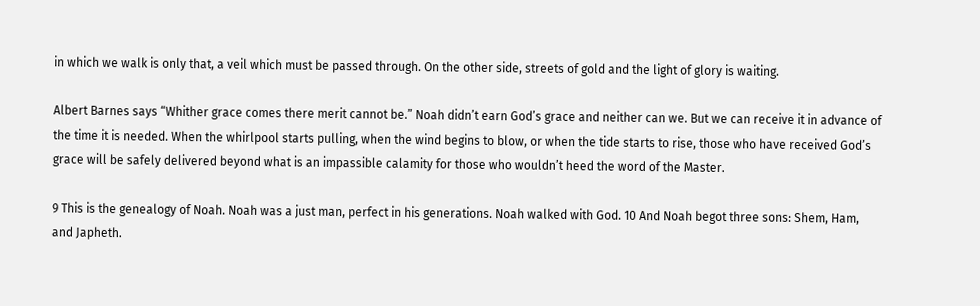in which we walk is only that, a veil which must be passed through. On the other side, streets of gold and the light of glory is waiting.

Albert Barnes says “Whither grace comes there merit cannot be.” Noah didn’t earn God’s grace and neither can we. But we can receive it in advance of the time it is needed. When the whirlpool starts pulling, when the wind begins to blow, or when the tide starts to rise, those who have received God’s grace will be safely delivered beyond what is an impassible calamity for those who wouldn’t heed the word of the Master.

9 This is the genealogy of Noah. Noah was a just man, perfect in his generations. Noah walked with God. 10 And Noah begot three sons: Shem, Ham, and Japheth.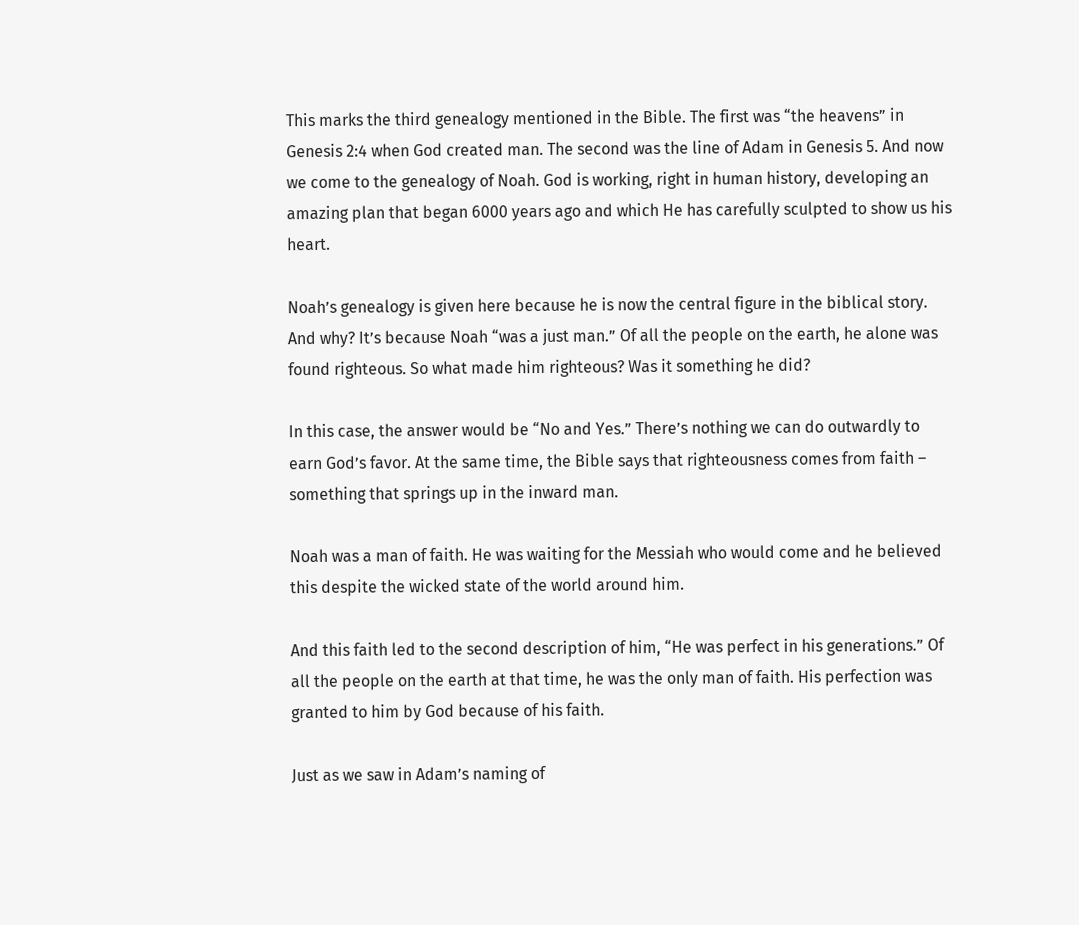This marks the third genealogy mentioned in the Bible. The first was “the heavens” in Genesis 2:4 when God created man. The second was the line of Adam in Genesis 5. And now we come to the genealogy of Noah. God is working, right in human history, developing an amazing plan that began 6000 years ago and which He has carefully sculpted to show us his heart.

Noah’s genealogy is given here because he is now the central figure in the biblical story. And why? It’s because Noah “was a just man.” Of all the people on the earth, he alone was found righteous. So what made him righteous? Was it something he did?

In this case, the answer would be “No and Yes.” There’s nothing we can do outwardly to earn God’s favor. At the same time, the Bible says that righteousness comes from faith – something that springs up in the inward man.

Noah was a man of faith. He was waiting for the Messiah who would come and he believed this despite the wicked state of the world around him.

And this faith led to the second description of him, “He was perfect in his generations.” Of all the people on the earth at that time, he was the only man of faith. His perfection was granted to him by God because of his faith.

Just as we saw in Adam’s naming of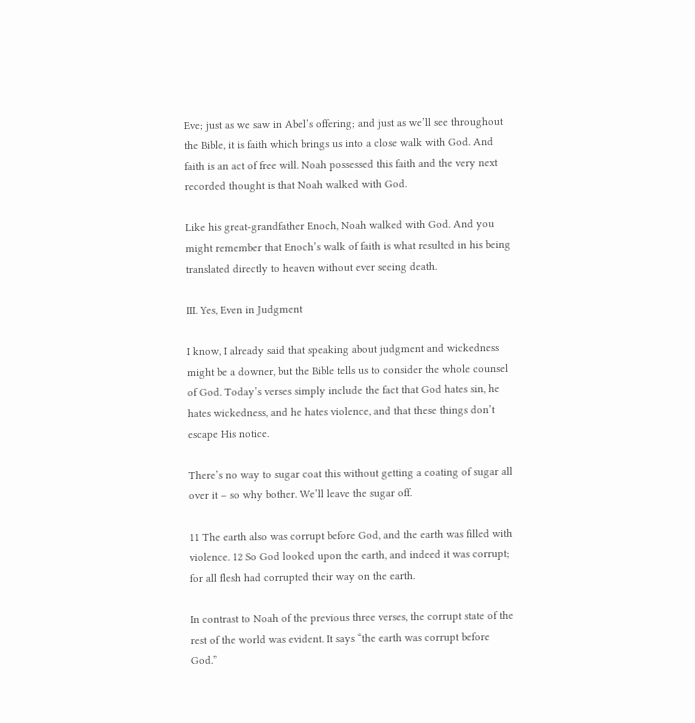Eve; just as we saw in Abel’s offering; and just as we’ll see throughout the Bible, it is faith which brings us into a close walk with God. And faith is an act of free will. Noah possessed this faith and the very next recorded thought is that Noah walked with God.

Like his great-grandfather Enoch, Noah walked with God. And you might remember that Enoch’s walk of faith is what resulted in his being translated directly to heaven without ever seeing death.

III. Yes, Even in Judgment

I know, I already said that speaking about judgment and wickedness might be a downer, but the Bible tells us to consider the whole counsel of God. Today’s verses simply include the fact that God hates sin, he hates wickedness, and he hates violence, and that these things don’t escape His notice.

There’s no way to sugar coat this without getting a coating of sugar all over it – so why bother. We’ll leave the sugar off.

11 The earth also was corrupt before God, and the earth was filled with violence. 12 So God looked upon the earth, and indeed it was corrupt; for all flesh had corrupted their way on the earth.

In contrast to Noah of the previous three verses, the corrupt state of the rest of the world was evident. It says “the earth was corrupt before God.”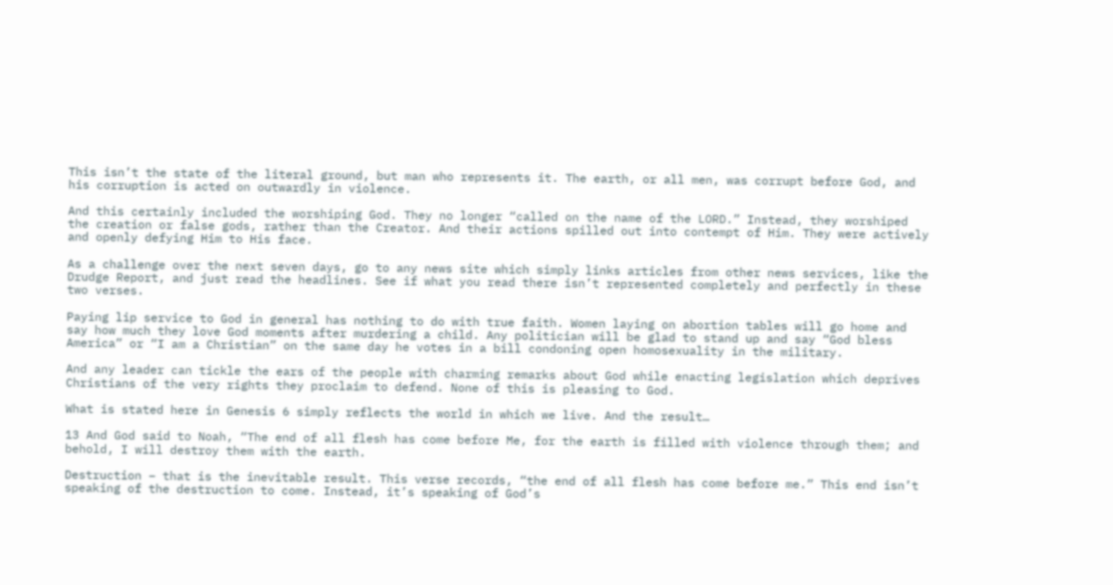This isn’t the state of the literal ground, but man who represents it. The earth, or all men, was corrupt before God, and his corruption is acted on outwardly in violence.

And this certainly included the worshiping God. They no longer “called on the name of the LORD.” Instead, they worshiped the creation or false gods, rather than the Creator. And their actions spilled out into contempt of Him. They were actively and openly defying Him to His face.

As a challenge over the next seven days, go to any news site which simply links articles from other news services, like the Drudge Report, and just read the headlines. See if what you read there isn’t represented completely and perfectly in these two verses.

Paying lip service to God in general has nothing to do with true faith. Women laying on abortion tables will go home and say how much they love God moments after murdering a child. Any politician will be glad to stand up and say “God bless America” or “I am a Christian” on the same day he votes in a bill condoning open homosexuality in the military.

And any leader can tickle the ears of the people with charming remarks about God while enacting legislation which deprives Christians of the very rights they proclaim to defend. None of this is pleasing to God.

What is stated here in Genesis 6 simply reflects the world in which we live. And the result…

13 And God said to Noah, “The end of all flesh has come before Me, for the earth is filled with violence through them; and behold, I will destroy them with the earth.

Destruction – that is the inevitable result. This verse records, “the end of all flesh has come before me.” This end isn’t speaking of the destruction to come. Instead, it’s speaking of God’s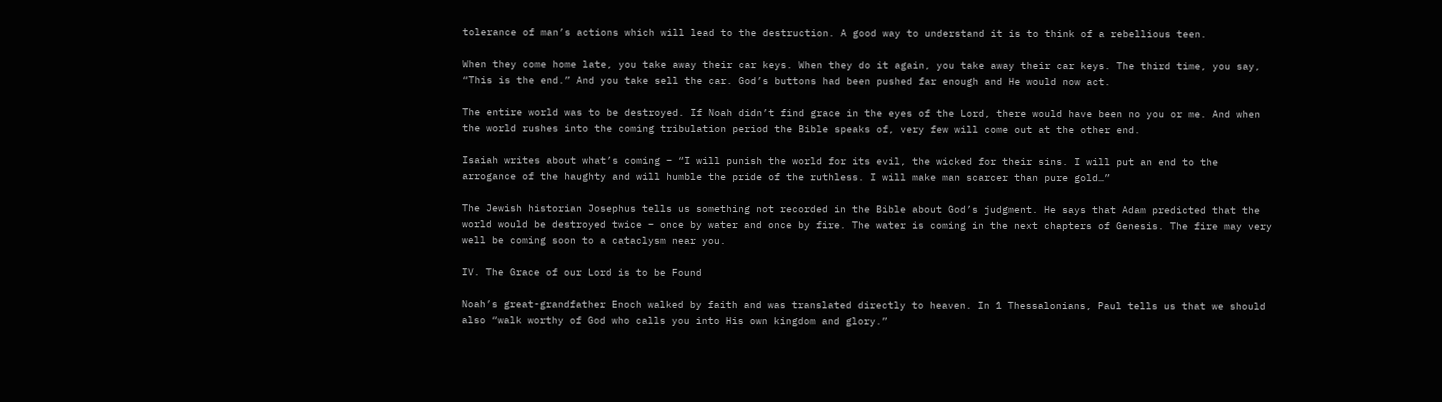tolerance of man’s actions which will lead to the destruction. A good way to understand it is to think of a rebellious teen.

When they come home late, you take away their car keys. When they do it again, you take away their car keys. The third time, you say, “This is the end.” And you take sell the car. God’s buttons had been pushed far enough and He would now act.

The entire world was to be destroyed. If Noah didn’t find grace in the eyes of the Lord, there would have been no you or me. And when the world rushes into the coming tribulation period the Bible speaks of, very few will come out at the other end.

Isaiah writes about what’s coming – “I will punish the world for its evil, the wicked for their sins. I will put an end to the arrogance of the haughty and will humble the pride of the ruthless. I will make man scarcer than pure gold…”

The Jewish historian Josephus tells us something not recorded in the Bible about God’s judgment. He says that Adam predicted that the world would be destroyed twice – once by water and once by fire. The water is coming in the next chapters of Genesis. The fire may very well be coming soon to a cataclysm near you.

IV. The Grace of our Lord is to be Found

Noah’s great-grandfather Enoch walked by faith and was translated directly to heaven. In 1 Thessalonians, Paul tells us that we should also “walk worthy of God who calls you into His own kingdom and glory.”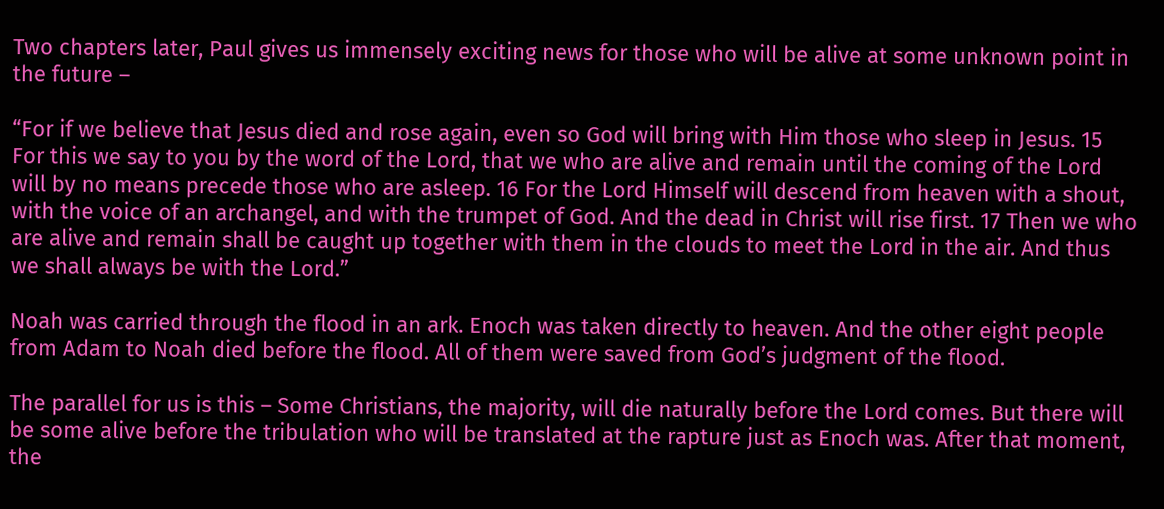Two chapters later, Paul gives us immensely exciting news for those who will be alive at some unknown point in the future –

“For if we believe that Jesus died and rose again, even so God will bring with Him those who sleep in Jesus. 15 For this we say to you by the word of the Lord, that we who are alive and remain until the coming of the Lord will by no means precede those who are asleep. 16 For the Lord Himself will descend from heaven with a shout, with the voice of an archangel, and with the trumpet of God. And the dead in Christ will rise first. 17 Then we who are alive and remain shall be caught up together with them in the clouds to meet the Lord in the air. And thus we shall always be with the Lord.”

Noah was carried through the flood in an ark. Enoch was taken directly to heaven. And the other eight people from Adam to Noah died before the flood. All of them were saved from God’s judgment of the flood.

The parallel for us is this – Some Christians, the majority, will die naturally before the Lord comes. But there will be some alive before the tribulation who will be translated at the rapture just as Enoch was. After that moment, the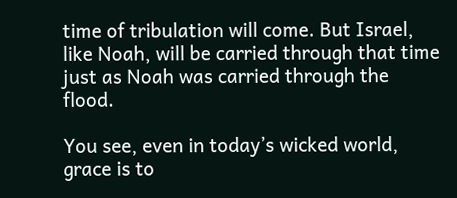time of tribulation will come. But Israel, like Noah, will be carried through that time just as Noah was carried through the flood.

You see, even in today’s wicked world, grace is to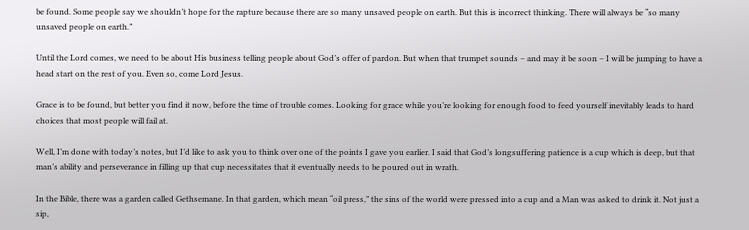be found. Some people say we shouldn’t hope for the rapture because there are so many unsaved people on earth. But this is incorrect thinking. There will always be “so many unsaved people on earth.”

Until the Lord comes, we need to be about His business telling people about God’s offer of pardon. But when that trumpet sounds – and may it be soon – I will be jumping to have a head start on the rest of you. Even so, come Lord Jesus.

Grace is to be found, but better you find it now, before the time of trouble comes. Looking for grace while you’re looking for enough food to feed yourself inevitably leads to hard choices that most people will fail at.

Well, I’m done with today’s notes, but I’d like to ask you to think over one of the points I gave you earlier. I said that God’s longsuffering patience is a cup which is deep, but that man’s ability and perseverance in filling up that cup necessitates that it eventually needs to be poured out in wrath.

In the Bible, there was a garden called Gethsemane. In that garden, which mean “oil press,” the sins of the world were pressed into a cup and a Man was asked to drink it. Not just a sip,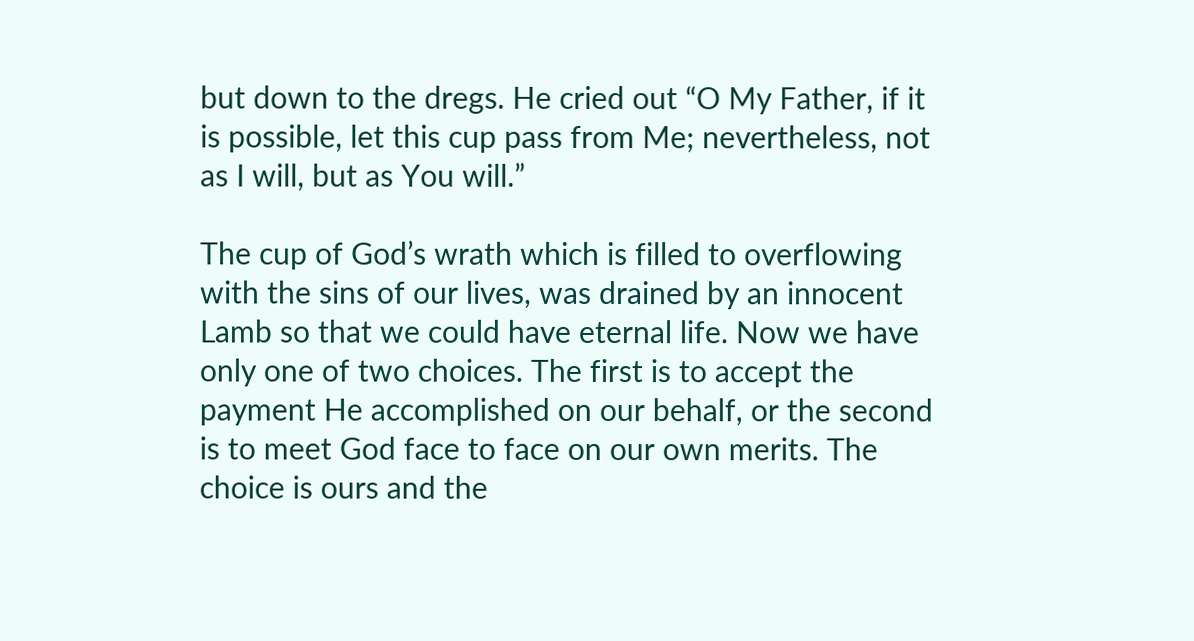but down to the dregs. He cried out “O My Father, if it is possible, let this cup pass from Me; nevertheless, not as I will, but as You will.”

The cup of God’s wrath which is filled to overflowing with the sins of our lives, was drained by an innocent Lamb so that we could have eternal life. Now we have only one of two choices. The first is to accept the payment He accomplished on our behalf, or the second is to meet God face to face on our own merits. The choice is ours and the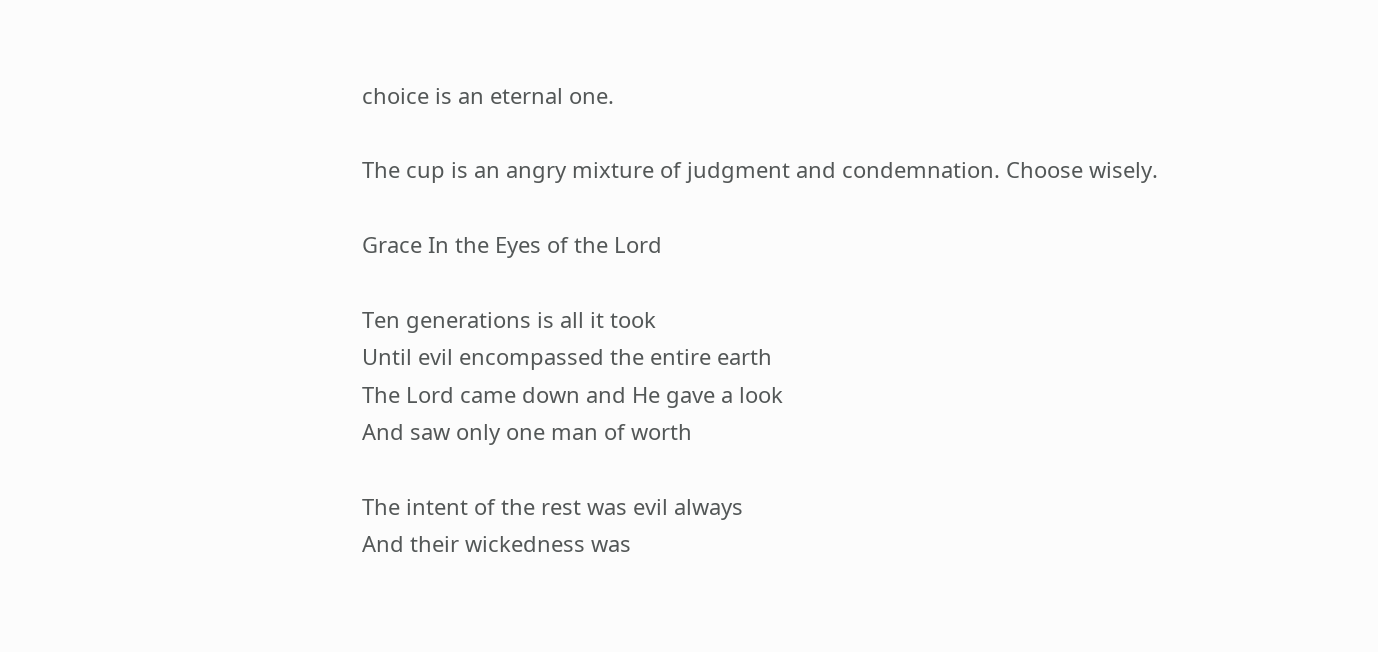choice is an eternal one.

The cup is an angry mixture of judgment and condemnation. Choose wisely.

Grace In the Eyes of the Lord

Ten generations is all it took
Until evil encompassed the entire earth
The Lord came down and He gave a look
And saw only one man of worth

The intent of the rest was evil always
And their wickedness was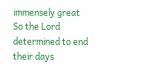immensely great
So the Lord determined to end their days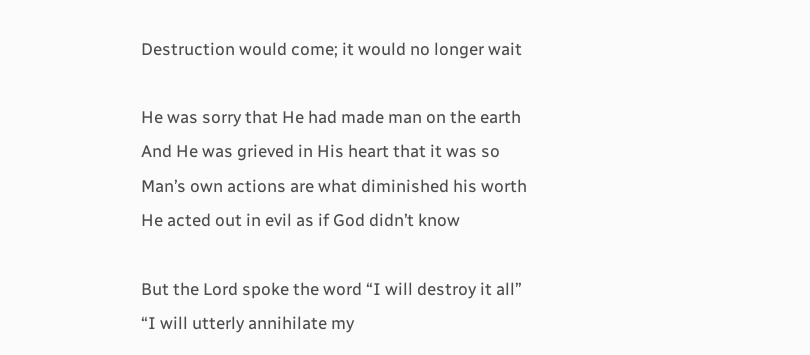Destruction would come; it would no longer wait

He was sorry that He had made man on the earth
And He was grieved in His heart that it was so
Man’s own actions are what diminished his worth
He acted out in evil as if God didn’t know

But the Lord spoke the word “I will destroy it all”
“I will utterly annihilate my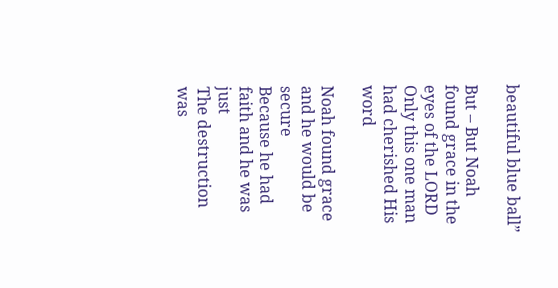beautiful blue ball”

But – But Noah found grace in the eyes of the LORD
Only this one man had cherished His word

Noah found grace and he would be secure
Because he had faith and he was just
The destruction was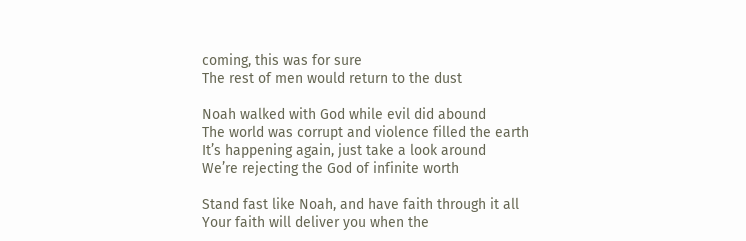coming, this was for sure
The rest of men would return to the dust

Noah walked with God while evil did abound
The world was corrupt and violence filled the earth
It’s happening again, just take a look around
We’re rejecting the God of infinite worth

Stand fast like Noah, and have faith through it all
Your faith will deliver you when the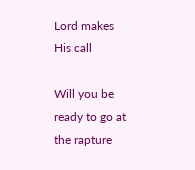Lord makes His call

Will you be ready to go at the rapture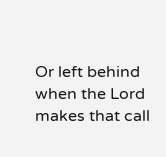Or left behind when the Lord makes that call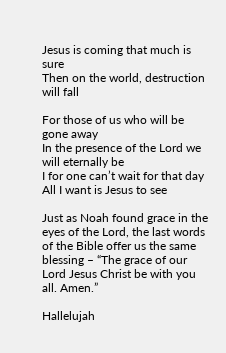Jesus is coming that much is sure
Then on the world, destruction will fall

For those of us who will be gone away
In the presence of the Lord we will eternally be
I for one can’t wait for that day
All I want is Jesus to see

Just as Noah found grace in the eyes of the Lord, the last words of the Bible offer us the same blessing – “The grace of our Lord Jesus Christ be with you all. Amen.”

Hallelujah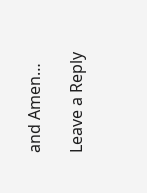and Amen…

Leave a Reply